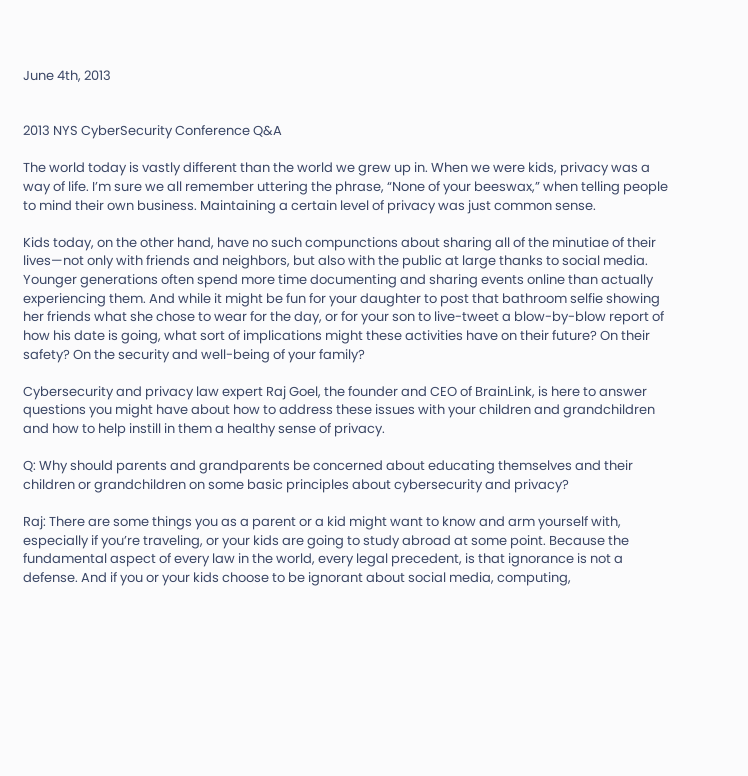June 4th, 2013


2013 NYS CyberSecurity Conference Q&A

The world today is vastly different than the world we grew up in. When we were kids, privacy was a way of life. I’m sure we all remember uttering the phrase, “None of your beeswax,” when telling people to mind their own business. Maintaining a certain level of privacy was just common sense.

Kids today, on the other hand, have no such compunctions about sharing all of the minutiae of their lives—not only with friends and neighbors, but also with the public at large thanks to social media. Younger generations often spend more time documenting and sharing events online than actually experiencing them. And while it might be fun for your daughter to post that bathroom selfie showing her friends what she chose to wear for the day, or for your son to live-tweet a blow-by-blow report of how his date is going, what sort of implications might these activities have on their future? On their safety? On the security and well-being of your family?

Cybersecurity and privacy law expert Raj Goel, the founder and CEO of BrainLink, is here to answer questions you might have about how to address these issues with your children and grandchildren and how to help instill in them a healthy sense of privacy.

Q: Why should parents and grandparents be concerned about educating themselves and their children or grandchildren on some basic principles about cybersecurity and privacy?

Raj: There are some things you as a parent or a kid might want to know and arm yourself with, especially if you’re traveling, or your kids are going to study abroad at some point. Because the fundamental aspect of every law in the world, every legal precedent, is that ignorance is not a defense. And if you or your kids choose to be ignorant about social media, computing,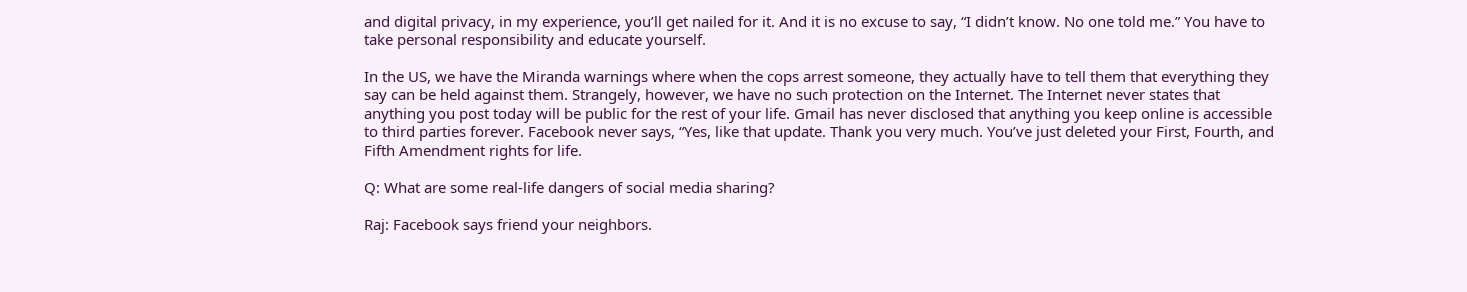and digital privacy, in my experience, you’ll get nailed for it. And it is no excuse to say, “I didn’t know. No one told me.” You have to take personal responsibility and educate yourself.

In the US, we have the Miranda warnings where when the cops arrest someone, they actually have to tell them that everything they say can be held against them. Strangely, however, we have no such protection on the Internet. The Internet never states that anything you post today will be public for the rest of your life. Gmail has never disclosed that anything you keep online is accessible to third parties forever. Facebook never says, “Yes, like that update. Thank you very much. You’ve just deleted your First, Fourth, and Fifth Amendment rights for life.

Q: What are some real-life dangers of social media sharing?

Raj: Facebook says friend your neighbors.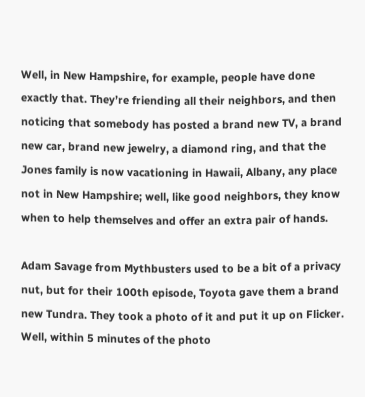Well, in New Hampshire, for example, people have done exactly that. They’re friending all their neighbors, and then noticing that somebody has posted a brand new TV, a brand new car, brand new jewelry, a diamond ring, and that the Jones family is now vacationing in Hawaii, Albany, any place not in New Hampshire; well, like good neighbors, they know when to help themselves and offer an extra pair of hands.

Adam Savage from Mythbusters used to be a bit of a privacy nut, but for their 100th episode, Toyota gave them a brand new Tundra. They took a photo of it and put it up on Flicker. Well, within 5 minutes of the photo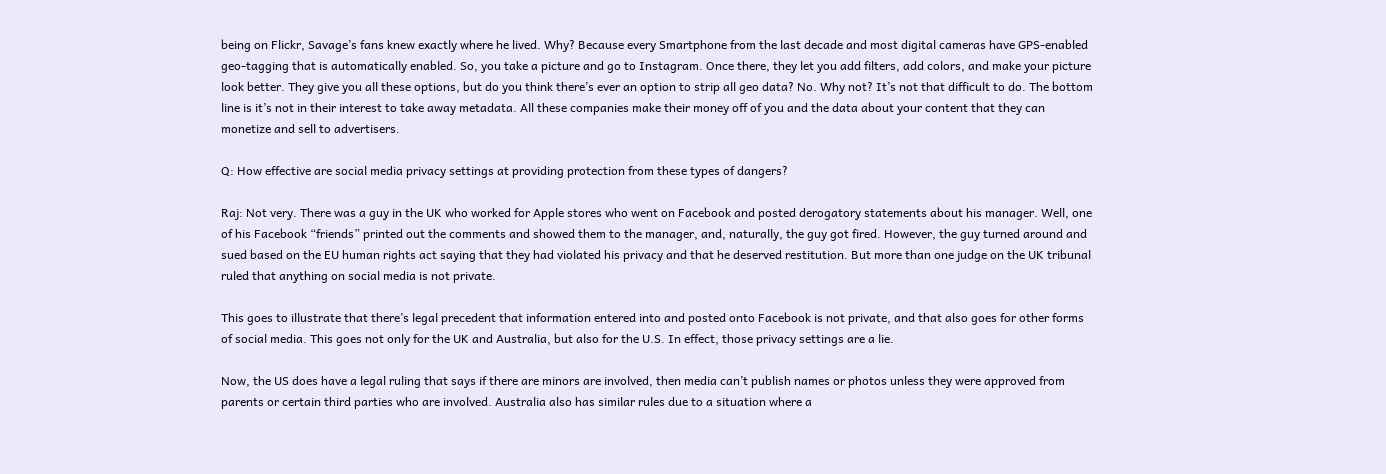being on Flickr, Savage’s fans knew exactly where he lived. Why? Because every Smartphone from the last decade and most digital cameras have GPS-enabled geo-tagging that is automatically enabled. So, you take a picture and go to Instagram. Once there, they let you add filters, add colors, and make your picture look better. They give you all these options, but do you think there’s ever an option to strip all geo data? No. Why not? It’s not that difficult to do. The bottom line is it’s not in their interest to take away metadata. All these companies make their money off of you and the data about your content that they can monetize and sell to advertisers.

Q: How effective are social media privacy settings at providing protection from these types of dangers?

Raj: Not very. There was a guy in the UK who worked for Apple stores who went on Facebook and posted derogatory statements about his manager. Well, one of his Facebook “friends” printed out the comments and showed them to the manager, and, naturally, the guy got fired. However, the guy turned around and sued based on the EU human rights act saying that they had violated his privacy and that he deserved restitution. But more than one judge on the UK tribunal ruled that anything on social media is not private.

This goes to illustrate that there’s legal precedent that information entered into and posted onto Facebook is not private, and that also goes for other forms of social media. This goes not only for the UK and Australia, but also for the U.S. In effect, those privacy settings are a lie.

Now, the US does have a legal ruling that says if there are minors are involved, then media can’t publish names or photos unless they were approved from parents or certain third parties who are involved. Australia also has similar rules due to a situation where a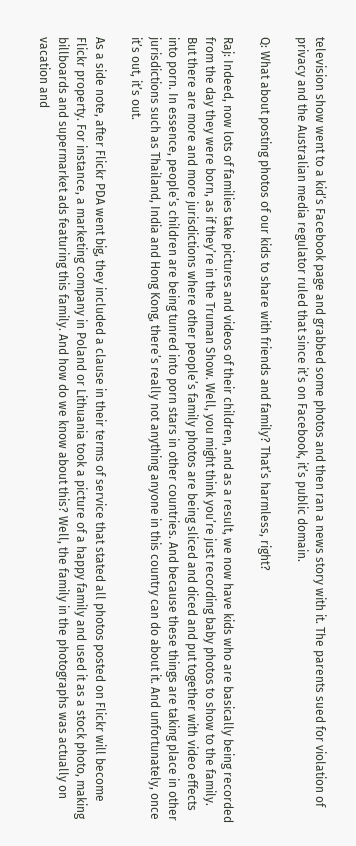television show went to a kid’s Facebook page and grabbed some photos and then ran a news story with it. The parents sued for violation of privacy and the Australian media regulator ruled that since it’s on Facebook, it’s public domain.

Q: What about posting photos of our kids to share with friends and family? That’s harmless, right?

Raj: Indeed, now lots of families take pictures and videos of their children, and as a result, we now have kids who are basically being recorded from the day they were born, as if they’re in the Truman Show. Well, you might think you’re just recording baby photos to show to the family. But there are more and more jurisdictions where other people’s family photos are being sliced and diced and put together with video effects into porn. In essence, people’s children are being tunred into porn stars in other countries. And because these things are taking place in other jurisdictions such as Thailand, India and Hong Kong, there’s really not anything anyone in this country can do about it. And unfortunately, once it’s out, it’s out.

As a side note, after Flickr PDA went big, they included a clause in their terms of service that stated all photos posted on Flickr will become Flickr property. For instance, a marketing company in Poland or Lithuania took a picture of a happy family and used it as a stock photo, making billboards and supermarket ads featuring this family. And how do we know about this? Well, the family in the photographs was actually on vacation and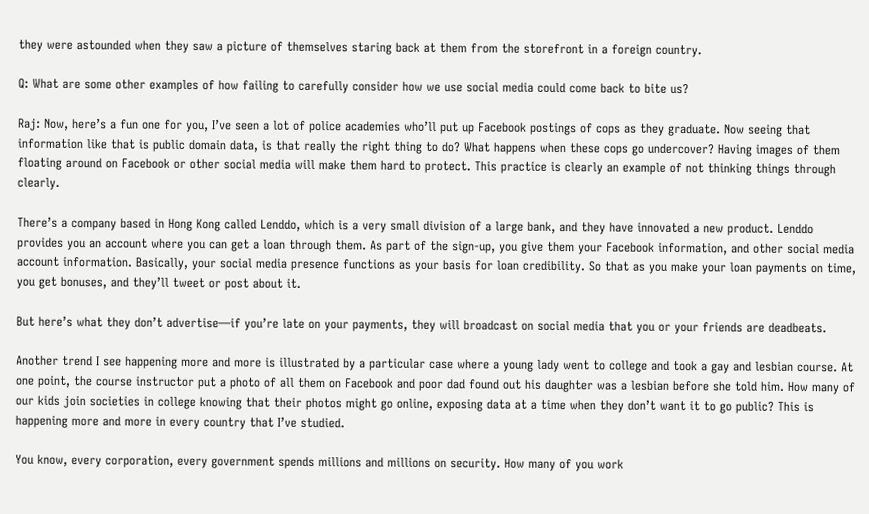they were astounded when they saw a picture of themselves staring back at them from the storefront in a foreign country.

Q: What are some other examples of how failing to carefully consider how we use social media could come back to bite us?

Raj: Now, here’s a fun one for you, I’ve seen a lot of police academies who’ll put up Facebook postings of cops as they graduate. Now seeing that information like that is public domain data, is that really the right thing to do? What happens when these cops go undercover? Having images of them floating around on Facebook or other social media will make them hard to protect. This practice is clearly an example of not thinking things through clearly.

There’s a company based in Hong Kong called Lenddo, which is a very small division of a large bank, and they have innovated a new product. Lenddo provides you an account where you can get a loan through them. As part of the sign-up, you give them your Facebook information, and other social media account information. Basically, your social media presence functions as your basis for loan credibility. So that as you make your loan payments on time, you get bonuses, and they’ll tweet or post about it.

But here’s what they don’t advertise—if you’re late on your payments, they will broadcast on social media that you or your friends are deadbeats.

Another trend I see happening more and more is illustrated by a particular case where a young lady went to college and took a gay and lesbian course. At one point, the course instructor put a photo of all them on Facebook and poor dad found out his daughter was a lesbian before she told him. How many of our kids join societies in college knowing that their photos might go online, exposing data at a time when they don’t want it to go public? This is happening more and more in every country that I’ve studied.

You know, every corporation, every government spends millions and millions on security. How many of you work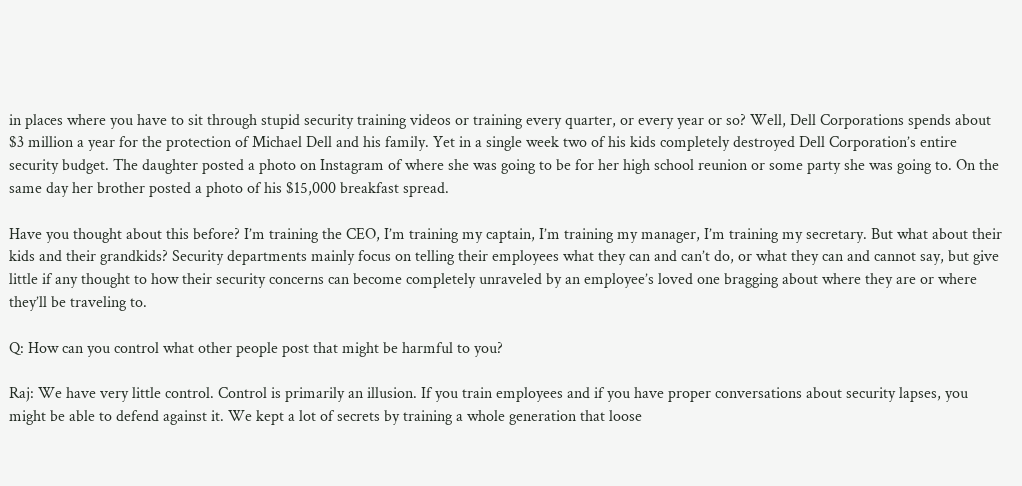in places where you have to sit through stupid security training videos or training every quarter, or every year or so? Well, Dell Corporations spends about $3 million a year for the protection of Michael Dell and his family. Yet in a single week two of his kids completely destroyed Dell Corporation’s entire security budget. The daughter posted a photo on Instagram of where she was going to be for her high school reunion or some party she was going to. On the same day her brother posted a photo of his $15,000 breakfast spread.

Have you thought about this before? I’m training the CEO, I’m training my captain, I’m training my manager, I’m training my secretary. But what about their kids and their grandkids? Security departments mainly focus on telling their employees what they can and can’t do, or what they can and cannot say, but give little if any thought to how their security concerns can become completely unraveled by an employee’s loved one bragging about where they are or where they’ll be traveling to.

Q: How can you control what other people post that might be harmful to you?

Raj: We have very little control. Control is primarily an illusion. If you train employees and if you have proper conversations about security lapses, you might be able to defend against it. We kept a lot of secrets by training a whole generation that loose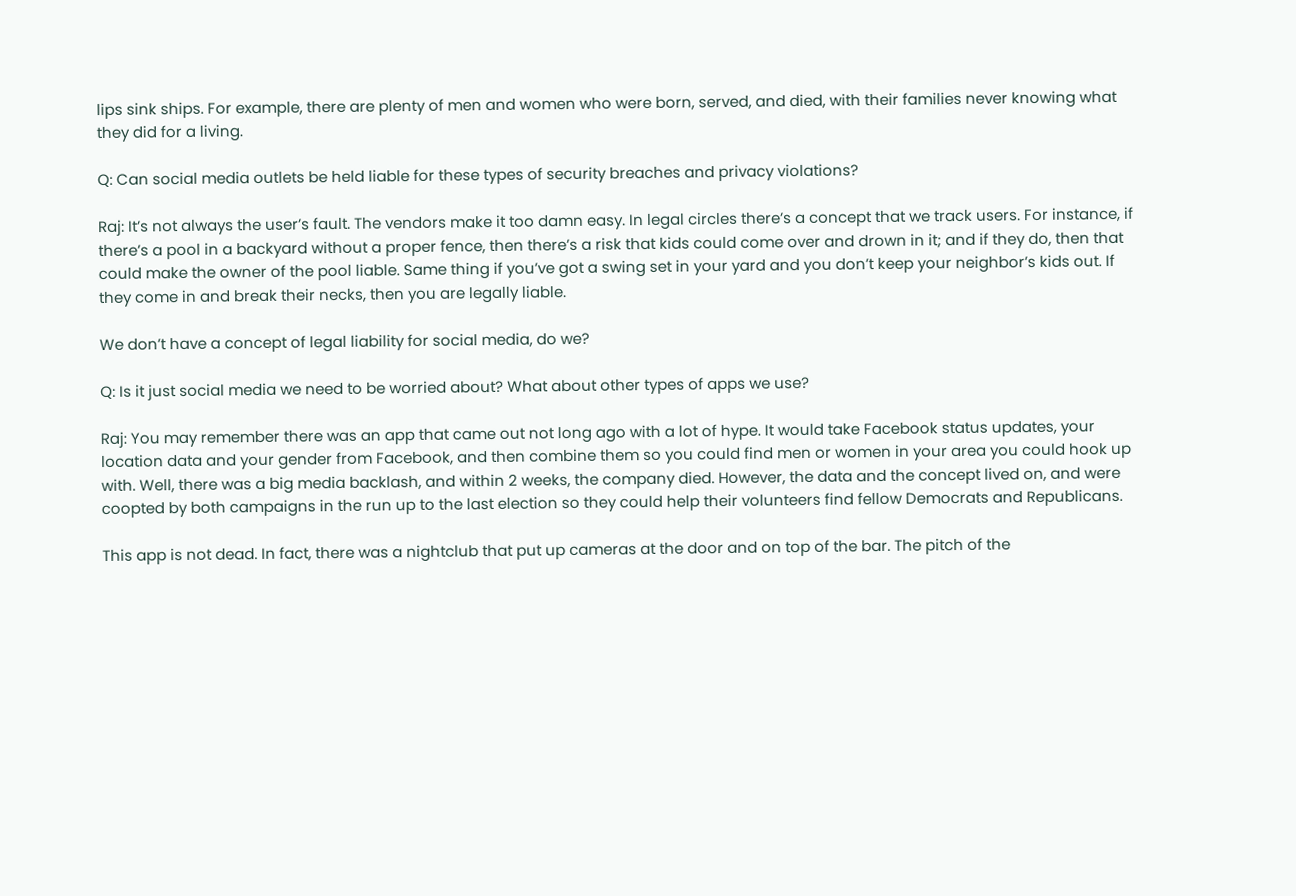lips sink ships. For example, there are plenty of men and women who were born, served, and died, with their families never knowing what they did for a living.

Q: Can social media outlets be held liable for these types of security breaches and privacy violations?

Raj: It’s not always the user’s fault. The vendors make it too damn easy. In legal circles there’s a concept that we track users. For instance, if there’s a pool in a backyard without a proper fence, then there’s a risk that kids could come over and drown in it; and if they do, then that could make the owner of the pool liable. Same thing if you’ve got a swing set in your yard and you don’t keep your neighbor’s kids out. If they come in and break their necks, then you are legally liable.

We don’t have a concept of legal liability for social media, do we?

Q: Is it just social media we need to be worried about? What about other types of apps we use?

Raj: You may remember there was an app that came out not long ago with a lot of hype. It would take Facebook status updates, your location data and your gender from Facebook, and then combine them so you could find men or women in your area you could hook up with. Well, there was a big media backlash, and within 2 weeks, the company died. However, the data and the concept lived on, and were coopted by both campaigns in the run up to the last election so they could help their volunteers find fellow Democrats and Republicans.

This app is not dead. In fact, there was a nightclub that put up cameras at the door and on top of the bar. The pitch of the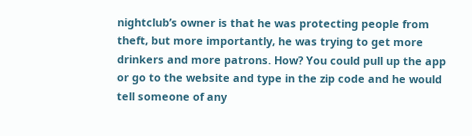nightclub’s owner is that he was protecting people from theft, but more importantly, he was trying to get more drinkers and more patrons. How? You could pull up the app or go to the website and type in the zip code and he would tell someone of any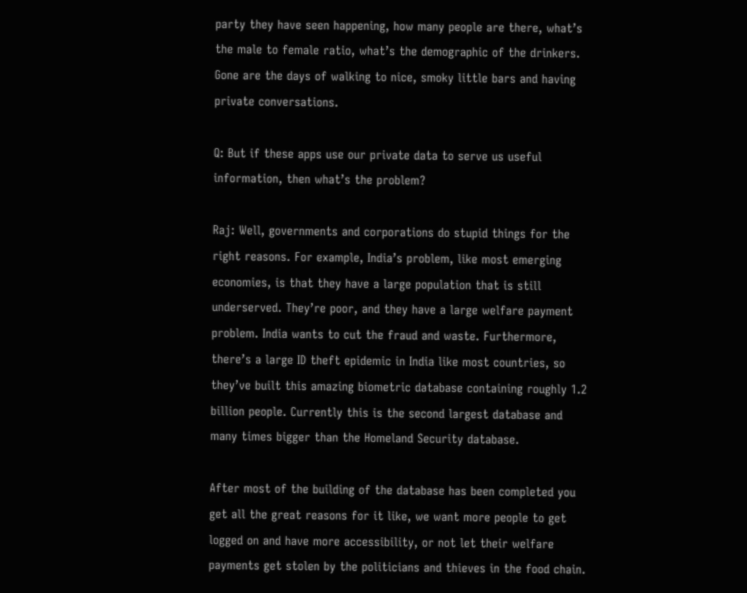party they have seen happening, how many people are there, what’s the male to female ratio, what’s the demographic of the drinkers. Gone are the days of walking to nice, smoky little bars and having private conversations.

Q: But if these apps use our private data to serve us useful information, then what’s the problem?

Raj: Well, governments and corporations do stupid things for the right reasons. For example, India’s problem, like most emerging economies, is that they have a large population that is still underserved. They’re poor, and they have a large welfare payment problem. India wants to cut the fraud and waste. Furthermore, there’s a large ID theft epidemic in India like most countries, so they’ve built this amazing biometric database containing roughly 1.2 billion people. Currently this is the second largest database and many times bigger than the Homeland Security database.

After most of the building of the database has been completed you get all the great reasons for it like, we want more people to get logged on and have more accessibility, or not let their welfare payments get stolen by the politicians and thieves in the food chain.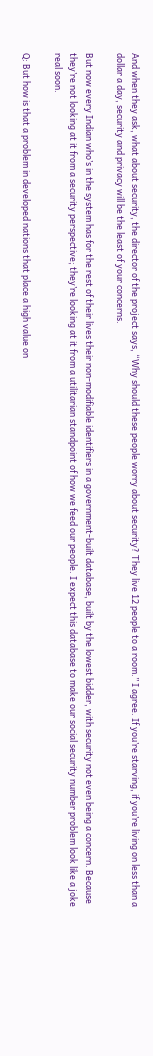And when they ask, what about security, the director of the project says, “Why should these people worry about security? They live 12 people to a room.” I agree. If you’re starving, if you’re living on less than a dollar a day, security and privacy will be the least of your concerns.

But now every Indian who’s in the system has for the rest of their lives their non-modifiable identifiers in a government-built database, built by the lowest bidder, with security not even being a concern. Because they’re not looking at it from a security perspective; they’re looking at it from a utilitarian standpoint of how we feed our people. I expect this database to make our social security number problem look like a joke real soon.

Q: But how is that a problem in developed nations that place a high value on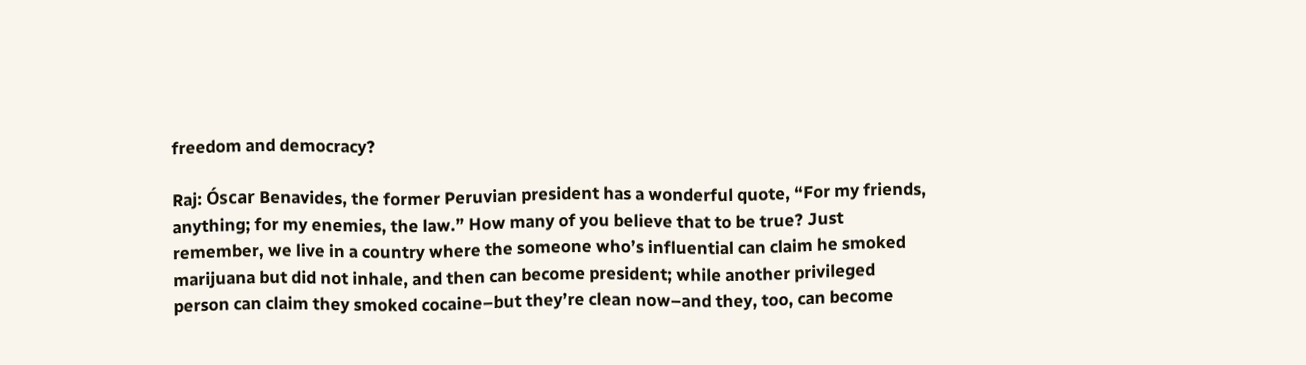freedom and democracy?

Raj: Óscar Benavides, the former Peruvian president has a wonderful quote, “For my friends, anything; for my enemies, the law.” How many of you believe that to be true? Just remember, we live in a country where the someone who’s influential can claim he smoked marijuana but did not inhale, and then can become president; while another privileged person can claim they smoked cocaine–but they’re clean now–and they, too, can become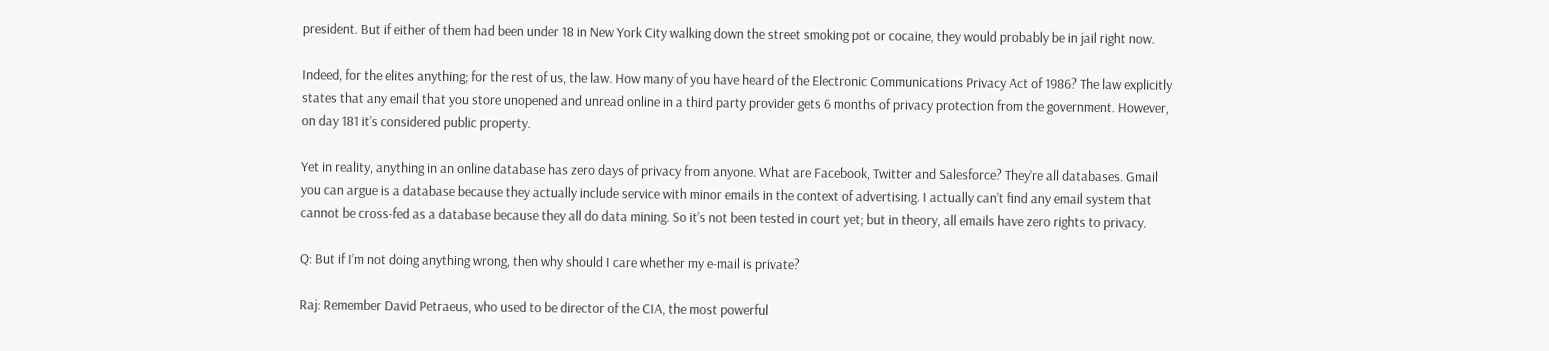president. But if either of them had been under 18 in New York City walking down the street smoking pot or cocaine, they would probably be in jail right now.

Indeed, for the elites anything; for the rest of us, the law. How many of you have heard of the Electronic Communications Privacy Act of 1986? The law explicitly states that any email that you store unopened and unread online in a third party provider gets 6 months of privacy protection from the government. However, on day 181 it’s considered public property.

Yet in reality, anything in an online database has zero days of privacy from anyone. What are Facebook, Twitter and Salesforce? They’re all databases. Gmail you can argue is a database because they actually include service with minor emails in the context of advertising. I actually can’t find any email system that cannot be cross-fed as a database because they all do data mining. So it’s not been tested in court yet; but in theory, all emails have zero rights to privacy.

Q: But if I’m not doing anything wrong, then why should I care whether my e-mail is private?

Raj: Remember David Petraeus, who used to be director of the CIA, the most powerful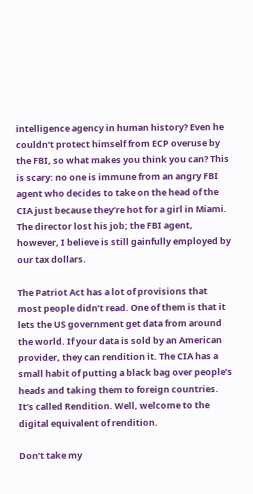intelligence agency in human history? Even he couldn’t protect himself from ECP overuse by the FBI, so what makes you think you can? This is scary: no one is immune from an angry FBI agent who decides to take on the head of the CIA just because they’re hot for a girl in Miami. The director lost his job; the FBI agent, however, I believe is still gainfully employed by our tax dollars.

The Patriot Act has a lot of provisions that most people didn’t read. One of them is that it lets the US government get data from around the world. If your data is sold by an American provider, they can rendition it. The CIA has a small habit of putting a black bag over people’s heads and taking them to foreign countries. It’s called Rendition. Well, welcome to the digital equivalent of rendition.

Don’t take my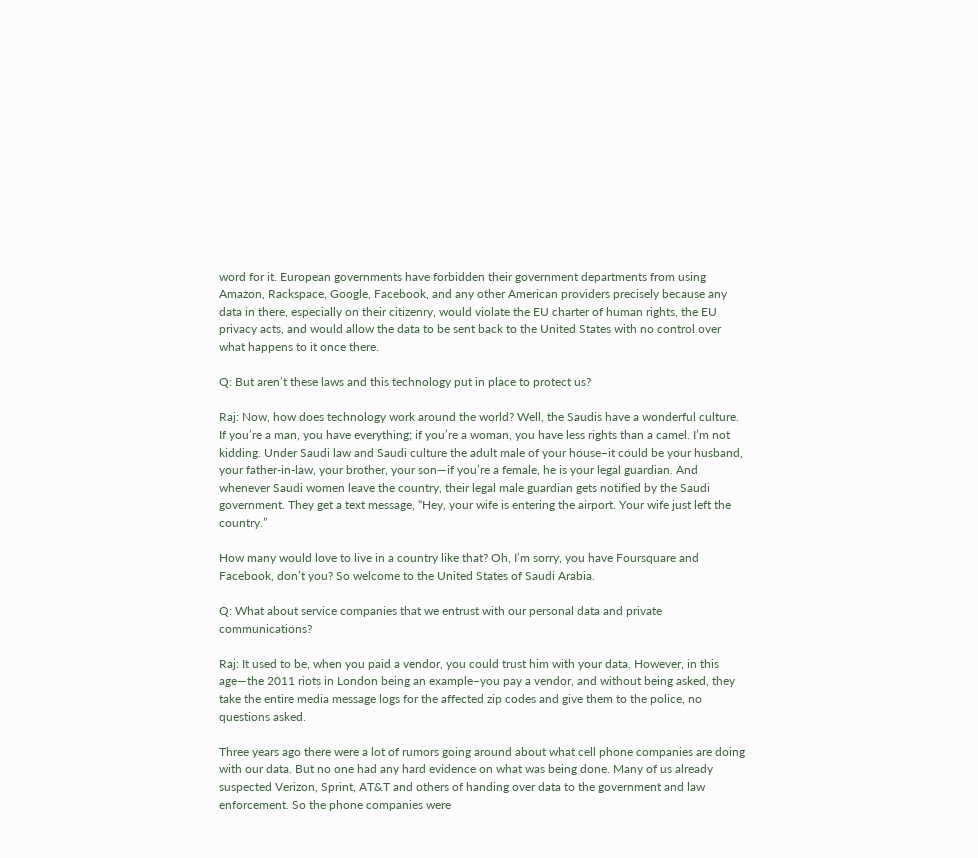word for it. European governments have forbidden their government departments from using Amazon, Rackspace, Google, Facebook, and any other American providers precisely because any data in there, especially on their citizenry, would violate the EU charter of human rights, the EU privacy acts, and would allow the data to be sent back to the United States with no control over what happens to it once there.

Q: But aren’t these laws and this technology put in place to protect us?

Raj: Now, how does technology work around the world? Well, the Saudis have a wonderful culture. If you’re a man, you have everything; if you’re a woman, you have less rights than a camel. I’m not kidding. Under Saudi law and Saudi culture the adult male of your house–it could be your husband, your father-in-law, your brother, your son—if you’re a female, he is your legal guardian. And whenever Saudi women leave the country, their legal male guardian gets notified by the Saudi government. They get a text message, “Hey, your wife is entering the airport. Your wife just left the country.”

How many would love to live in a country like that? Oh, I’m sorry, you have Foursquare and Facebook, don’t you? So welcome to the United States of Saudi Arabia.

Q: What about service companies that we entrust with our personal data and private communications?

Raj: It used to be, when you paid a vendor, you could trust him with your data. However, in this age—the 2011 riots in London being an example–you pay a vendor, and without being asked, they take the entire media message logs for the affected zip codes and give them to the police, no questions asked.

Three years ago there were a lot of rumors going around about what cell phone companies are doing with our data. But no one had any hard evidence on what was being done. Many of us already suspected Verizon, Sprint, AT&T and others of handing over data to the government and law enforcement. So the phone companies were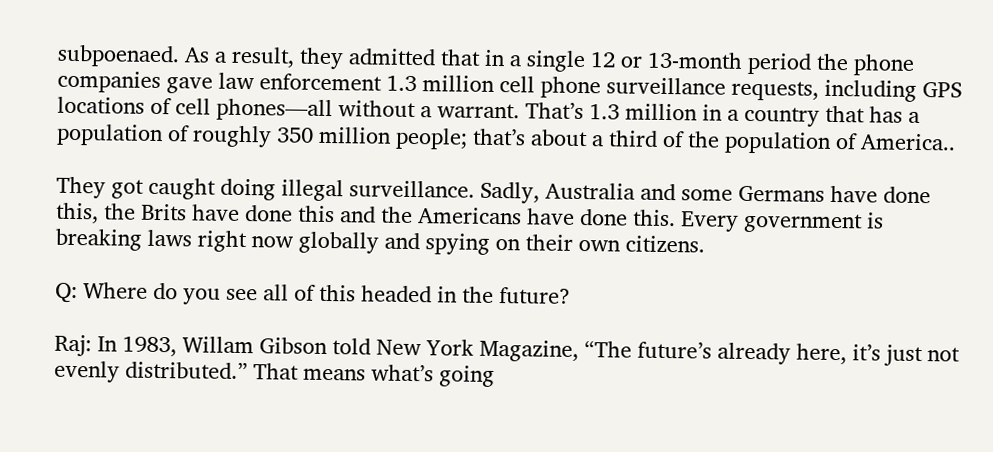subpoenaed. As a result, they admitted that in a single 12 or 13-month period the phone companies gave law enforcement 1.3 million cell phone surveillance requests, including GPS locations of cell phones—all without a warrant. That’s 1.3 million in a country that has a population of roughly 350 million people; that’s about a third of the population of America..

They got caught doing illegal surveillance. Sadly, Australia and some Germans have done this, the Brits have done this and the Americans have done this. Every government is breaking laws right now globally and spying on their own citizens.

Q: Where do you see all of this headed in the future?

Raj: In 1983, Willam Gibson told New York Magazine, “The future’s already here, it’s just not evenly distributed.” That means what’s going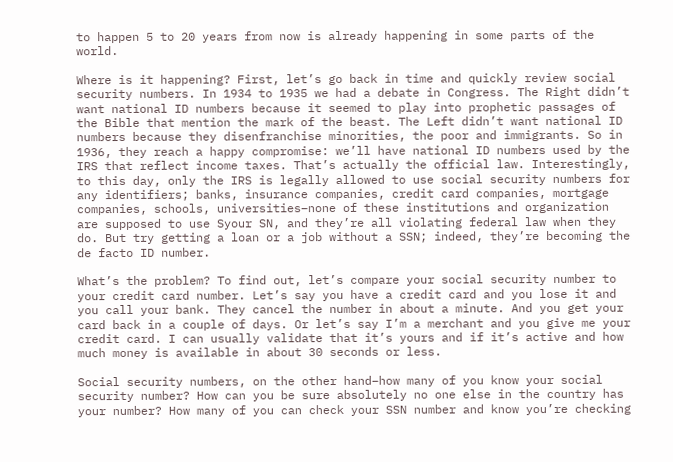to happen 5 to 20 years from now is already happening in some parts of the world.

Where is it happening? First, let’s go back in time and quickly review social security numbers. In 1934 to 1935 we had a debate in Congress. The Right didn’t want national ID numbers because it seemed to play into prophetic passages of the Bible that mention the mark of the beast. The Left didn’t want national ID numbers because they disenfranchise minorities, the poor and immigrants. So in 1936, they reach a happy compromise: we’ll have national ID numbers used by the IRS that reflect income taxes. That’s actually the official law. Interestingly, to this day, only the IRS is legally allowed to use social security numbers for any identifiers; banks, insurance companies, credit card companies, mortgage companies, schools, universities–none of these institutions and organization are supposed to use Syour SN, and they’re all violating federal law when they do. But try getting a loan or a job without a SSN; indeed, they’re becoming the de facto ID number.

What’s the problem? To find out, let’s compare your social security number to your credit card number. Let’s say you have a credit card and you lose it and you call your bank. They cancel the number in about a minute. And you get your card back in a couple of days. Or let’s say I’m a merchant and you give me your credit card. I can usually validate that it’s yours and if it’s active and how much money is available in about 30 seconds or less.

Social security numbers, on the other hand–how many of you know your social security number? How can you be sure absolutely no one else in the country has your number? How many of you can check your SSN number and know you’re checking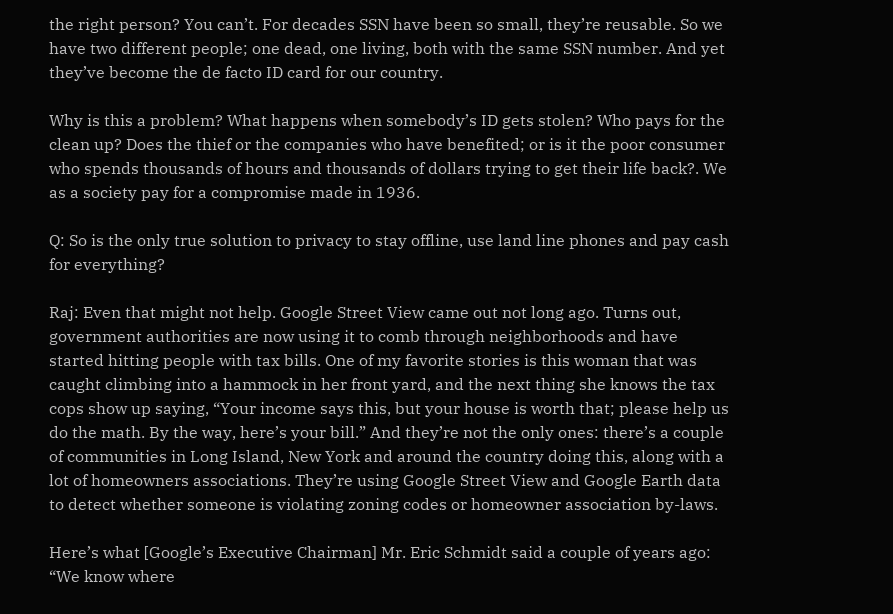the right person? You can’t. For decades SSN have been so small, they’re reusable. So we have two different people; one dead, one living, both with the same SSN number. And yet they’ve become the de facto ID card for our country.

Why is this a problem? What happens when somebody’s ID gets stolen? Who pays for the clean up? Does the thief or the companies who have benefited; or is it the poor consumer who spends thousands of hours and thousands of dollars trying to get their life back?. We as a society pay for a compromise made in 1936.

Q: So is the only true solution to privacy to stay offline, use land line phones and pay cash for everything?

Raj: Even that might not help. Google Street View came out not long ago. Turns out, government authorities are now using it to comb through neighborhoods and have started hitting people with tax bills. One of my favorite stories is this woman that was caught climbing into a hammock in her front yard, and the next thing she knows the tax cops show up saying, “Your income says this, but your house is worth that; please help us do the math. By the way, here’s your bill.” And they’re not the only ones: there’s a couple of communities in Long Island, New York and around the country doing this, along with a lot of homeowners associations. They’re using Google Street View and Google Earth data to detect whether someone is violating zoning codes or homeowner association by-laws.

Here’s what [Google’s Executive Chairman] Mr. Eric Schmidt said a couple of years ago: “We know where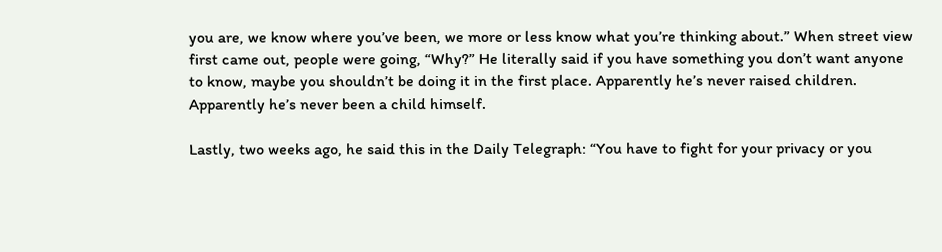you are, we know where you’ve been, we more or less know what you’re thinking about.” When street view first came out, people were going, “Why?” He literally said if you have something you don’t want anyone to know, maybe you shouldn’t be doing it in the first place. Apparently he’s never raised children. Apparently he’s never been a child himself.

Lastly, two weeks ago, he said this in the Daily Telegraph: “You have to fight for your privacy or you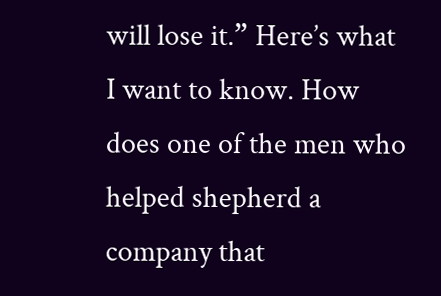will lose it.” Here’s what I want to know. How does one of the men who helped shepherd a company that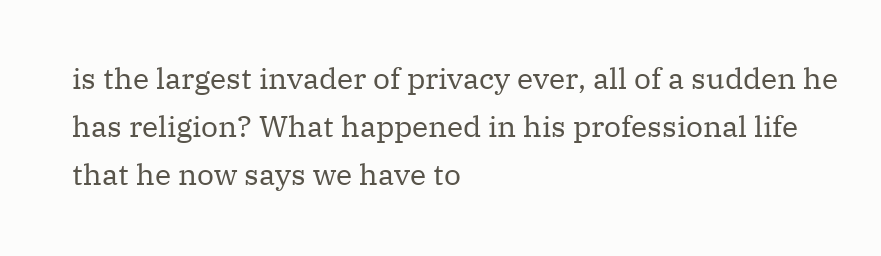is the largest invader of privacy ever, all of a sudden he has religion? What happened in his professional life that he now says we have to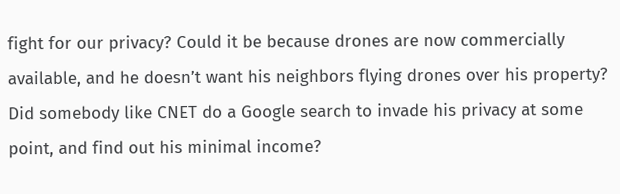fight for our privacy? Could it be because drones are now commercially available, and he doesn’t want his neighbors flying drones over his property? Did somebody like CNET do a Google search to invade his privacy at some point, and find out his minimal income?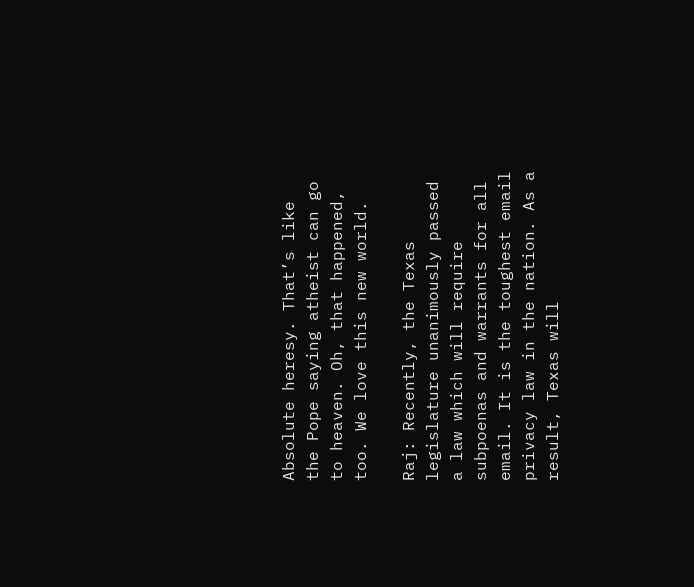Absolute heresy. That’s like the Pope saying atheist can go to heaven. Oh, that happened, too. We love this new world.

Raj: Recently, the Texas legislature unanimously passed a law which will require subpoenas and warrants for all email. It is the toughest email privacy law in the nation. As a result, Texas will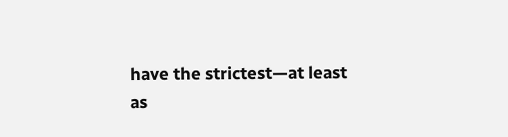have the strictest—at least as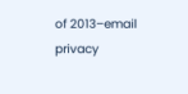of 2013–email privacy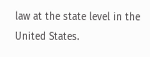law at the state level in the United States.